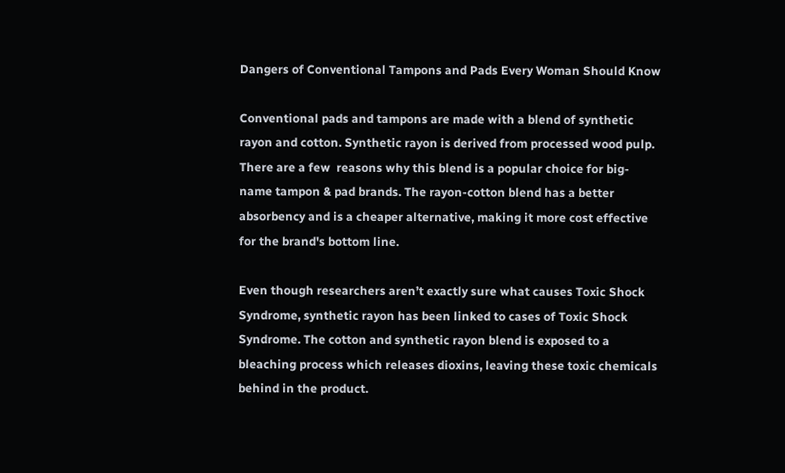Dangers of Conventional Tampons and Pads Every Woman Should Know

Conventional pads and tampons are made with a blend of synthetic rayon and cotton. Synthetic rayon is derived from processed wood pulp. There are a few  reasons why this blend is a popular choice for big-name tampon & pad brands. The rayon-cotton blend has a better absorbency and is a cheaper alternative, making it more cost effective for the brand's bottom line.

Even though researchers aren’t exactly sure what causes Toxic Shock Syndrome, synthetic rayon has been linked to cases of Toxic Shock Syndrome. The cotton and synthetic rayon blend is exposed to a bleaching process which releases dioxins, leaving these toxic chemicals behind in the product.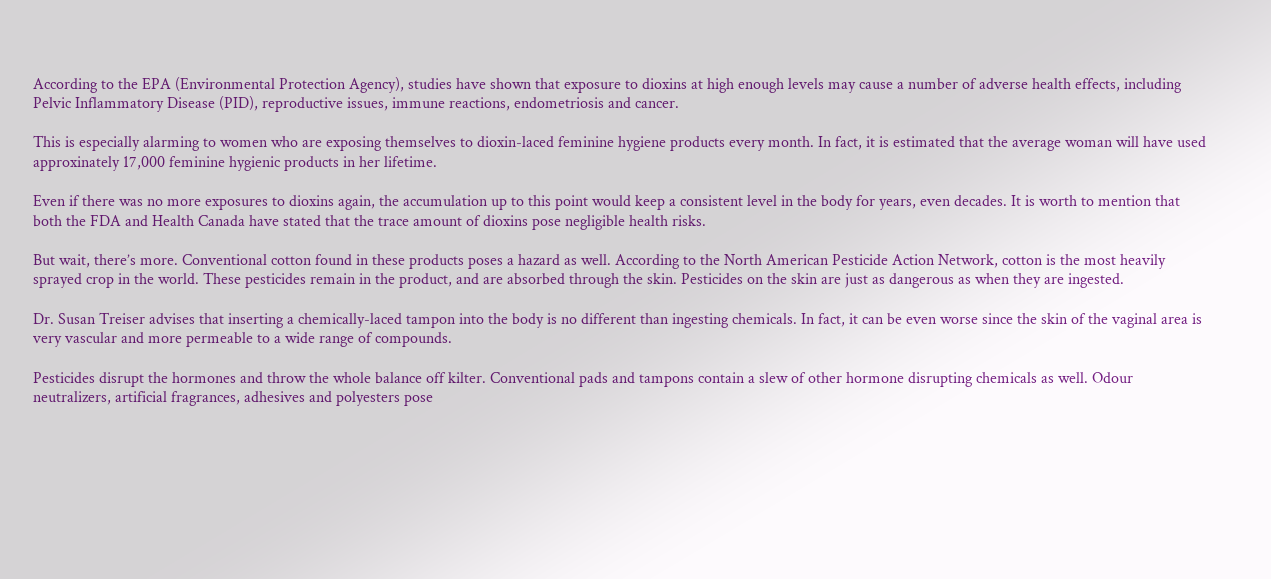According to the EPA (Environmental Protection Agency), studies have shown that exposure to dioxins at high enough levels may cause a number of adverse health effects, including Pelvic Inflammatory Disease (PID), reproductive issues, immune reactions, endometriosis and cancer.

This is especially alarming to women who are exposing themselves to dioxin-laced feminine hygiene products every month. In fact, it is estimated that the average woman will have used approxinately 17,000 feminine hygienic products in her lifetime.

Even if there was no more exposures to dioxins again, the accumulation up to this point would keep a consistent level in the body for years, even decades. It is worth to mention that both the FDA and Health Canada have stated that the trace amount of dioxins pose negligible health risks.

But wait, there’s more. Conventional cotton found in these products poses a hazard as well. According to the North American Pesticide Action Network, cotton is the most heavily sprayed crop in the world. These pesticides remain in the product, and are absorbed through the skin. Pesticides on the skin are just as dangerous as when they are ingested.

Dr. Susan Treiser advises that inserting a chemically-laced tampon into the body is no different than ingesting chemicals. In fact, it can be even worse since the skin of the vaginal area is very vascular and more permeable to a wide range of compounds.

Pesticides disrupt the hormones and throw the whole balance off kilter. Conventional pads and tampons contain a slew of other hormone disrupting chemicals as well. Odour neutralizers, artificial fragrances, adhesives and polyesters pose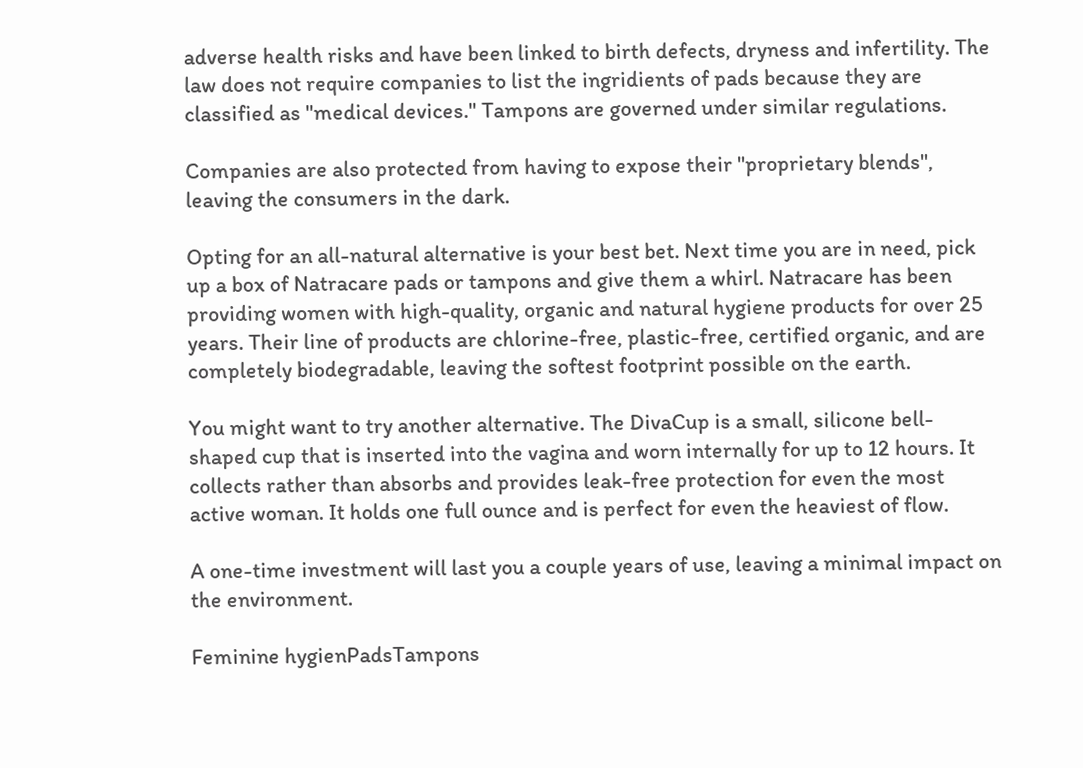adverse health risks and have been linked to birth defects, dryness and infertility. The law does not require companies to list the ingridients of pads because they are classified as "medical devices." Tampons are governed under similar regulations.

Companies are also protected from having to expose their "proprietary blends", leaving the consumers in the dark.

Opting for an all-natural alternative is your best bet. Next time you are in need, pick up a box of Natracare pads or tampons and give them a whirl. Natracare has been providing women with high-quality, organic and natural hygiene products for over 25 years. Their line of products are chlorine-free, plastic-free, certified organic, and are completely biodegradable, leaving the softest footprint possible on the earth.

You might want to try another alternative. The DivaCup is a small, silicone bell-shaped cup that is inserted into the vagina and worn internally for up to 12 hours. It collects rather than absorbs and provides leak-free protection for even the most active woman. It holds one full ounce and is perfect for even the heaviest of flow.

A one-time investment will last you a couple years of use, leaving a minimal impact on the environment.

Feminine hygienPadsTampons